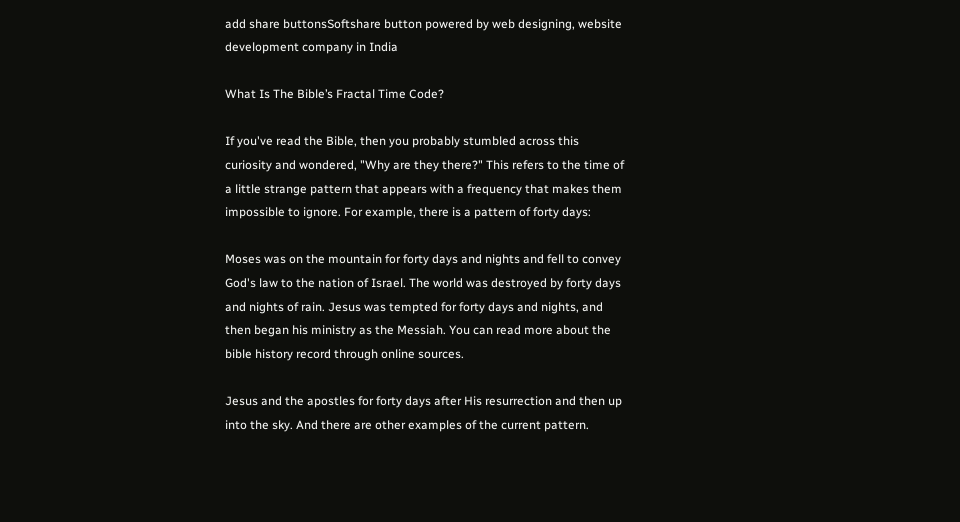add share buttonsSoftshare button powered by web designing, website development company in India

What Is The Bible’s Fractal Time Code?

If you've read the Bible, then you probably stumbled across this curiosity and wondered, "Why are they there?" This refers to the time of a little strange pattern that appears with a frequency that makes them impossible to ignore. For example, there is a pattern of forty days:

Moses was on the mountain for forty days and nights and fell to convey God's law to the nation of Israel. The world was destroyed by forty days and nights of rain. Jesus was tempted for forty days and nights, and then began his ministry as the Messiah. You can read more about the bible history record through online sources.

Jesus and the apostles for forty days after His resurrection and then up into the sky. And there are other examples of the current pattern.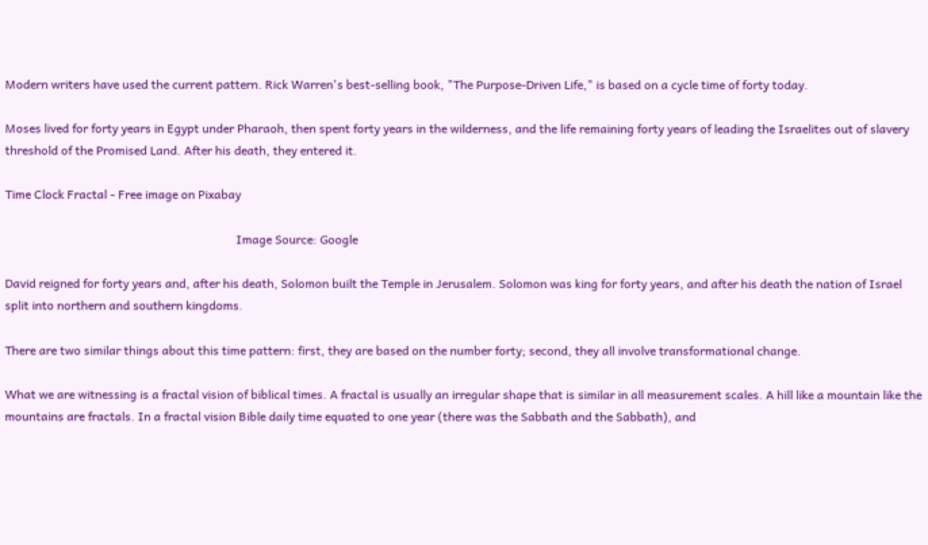Modern writers have used the current pattern. Rick Warren's best-selling book, "The Purpose-Driven Life," is based on a cycle time of forty today.

Moses lived for forty years in Egypt under Pharaoh, then spent forty years in the wilderness, and the life remaining forty years of leading the Israelites out of slavery threshold of the Promised Land. After his death, they entered it.

Time Clock Fractal - Free image on Pixabay

                                                                             Image Source: Google

David reigned for forty years and, after his death, Solomon built the Temple in Jerusalem. Solomon was king for forty years, and after his death the nation of Israel split into northern and southern kingdoms.

There are two similar things about this time pattern: first, they are based on the number forty; second, they all involve transformational change.

What we are witnessing is a fractal vision of biblical times. A fractal is usually an irregular shape that is similar in all measurement scales. A hill like a mountain like the mountains are fractals. In a fractal vision Bible daily time equated to one year (there was the Sabbath and the Sabbath), and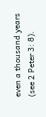even a thousand years (see 2 Peter 3: 8).